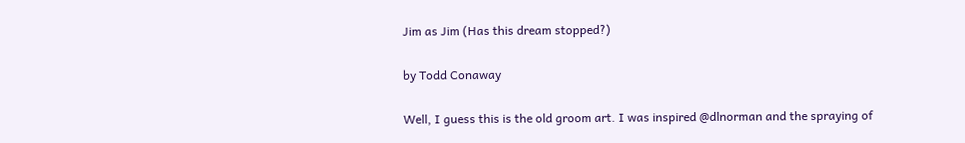Jim as Jim (Has this dream stopped?)

by Todd Conaway

Well, I guess this is the old groom art. I was inspired @dlnorman and the spraying of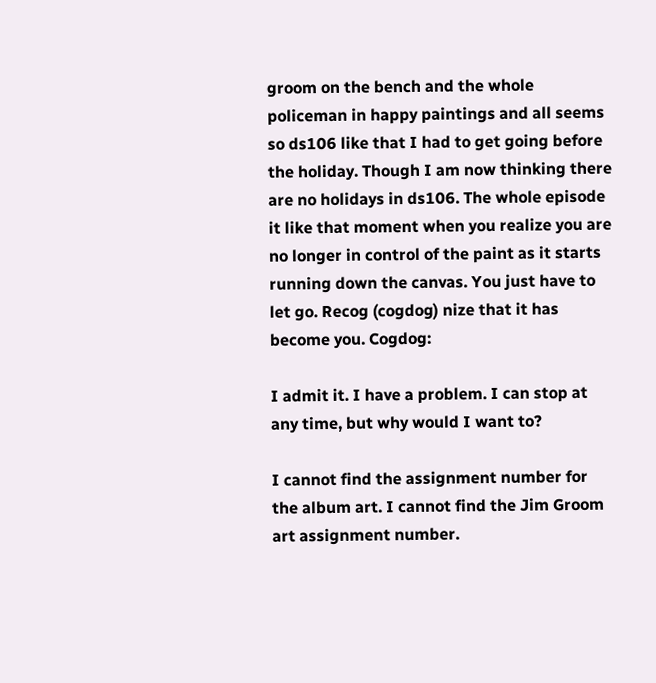groom on the bench and the whole policeman in happy paintings and all seems so ds106 like that I had to get going before the holiday. Though I am now thinking there are no holidays in ds106. The whole episode it like that moment when you realize you are no longer in control of the paint as it starts running down the canvas. You just have to let go. Recog (cogdog) nize that it has become you. Cogdog:

I admit it. I have a problem. I can stop at any time, but why would I want to?

I cannot find the assignment number for the album art. I cannot find the Jim Groom art assignment number.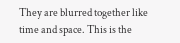They are blurred together like time and space. This is the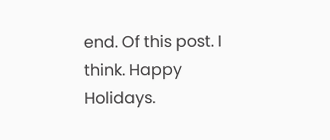end. Of this post. I think. Happy Holidays.